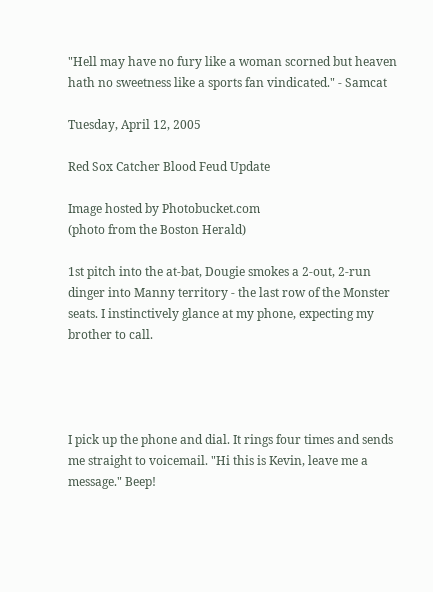"Hell may have no fury like a woman scorned but heaven hath no sweetness like a sports fan vindicated." - Samcat

Tuesday, April 12, 2005

Red Sox Catcher Blood Feud Update

Image hosted by Photobucket.com
(photo from the Boston Herald)

1st pitch into the at-bat, Dougie smokes a 2-out, 2-run dinger into Manny territory - the last row of the Monster seats. I instinctively glance at my phone, expecting my brother to call.




I pick up the phone and dial. It rings four times and sends me straight to voicemail. "Hi this is Kevin, leave me a message." Beep!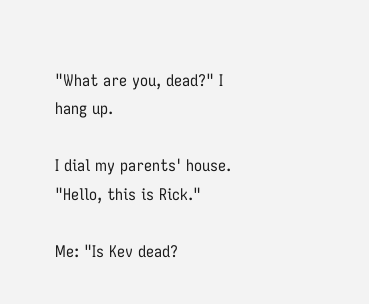"What are you, dead?" I hang up.

I dial my parents' house. "Hello, this is Rick."

Me: "Is Kev dead?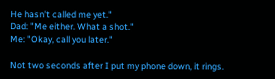He hasn't called me yet."
Dad: "Me either. What a shot."
Me: "Okay, call you later."

Not two seconds after I put my phone down, it rings.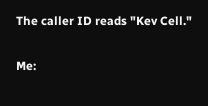The caller ID reads "Kev Cell."

Me: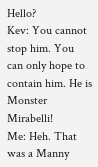Hello?
Kev: You cannot stop him. You can only hope to contain him. He is Monster Mirabelli!
Me: Heh. That was a Manny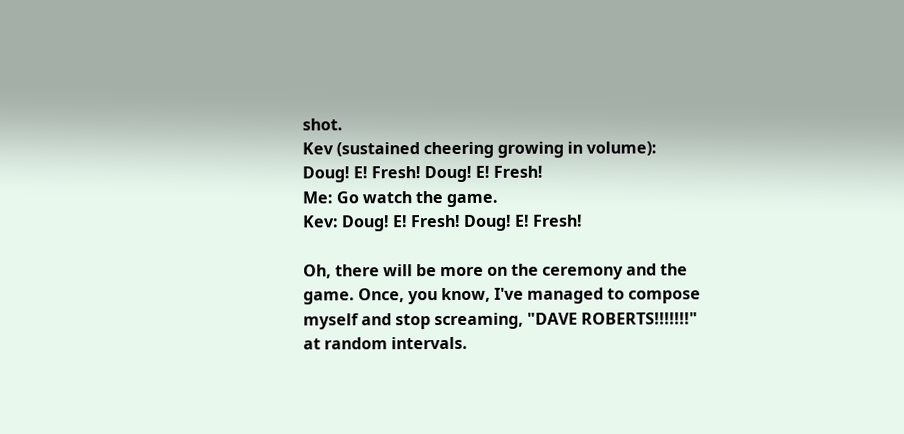shot.
Kev (sustained cheering growing in volume): Doug! E! Fresh! Doug! E! Fresh!
Me: Go watch the game.
Kev: Doug! E! Fresh! Doug! E! Fresh!

Oh, there will be more on the ceremony and the game. Once, you know, I've managed to compose myself and stop screaming, "DAVE ROBERTS!!!!!!!" at random intervals.